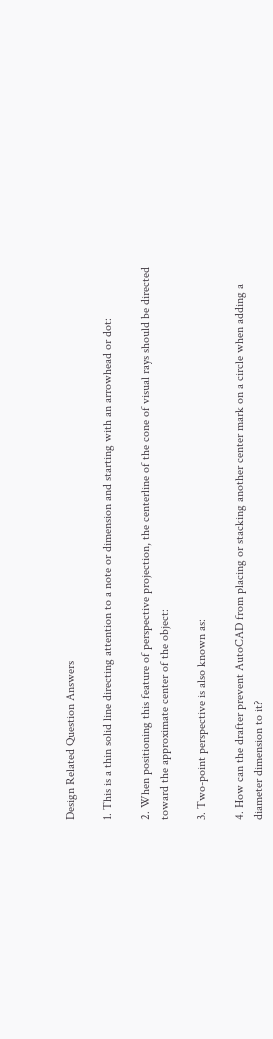Design Related Question Answers

1. This is a thin solid line directing attention to a note or dimension and starting with an arrowhead or dot:

2. When positioning this feature of perspective projection, the centerline of the cone of visual rays should be directed toward the approximate center of the object:

3. Two-point perspective is also known as:

4. How can the drafter prevent AutoCAD from placing or stacking another center mark on a circle when adding a diameter dimension to it?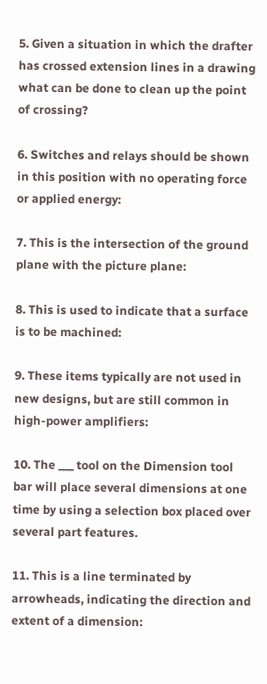5. Given a situation in which the drafter has crossed extension lines in a drawing what can be done to clean up the point of crossing?

6. Switches and relays should be shown in this position with no operating force or applied energy:

7. This is the intersection of the ground plane with the picture plane:

8. This is used to indicate that a surface is to be machined:

9. These items typically are not used in new designs, but are still common in high-power amplifiers:

10. The ___ tool on the Dimension tool bar will place several dimensions at one time by using a selection box placed over several part features.

11. This is a line terminated by arrowheads, indicating the direction and extent of a dimension: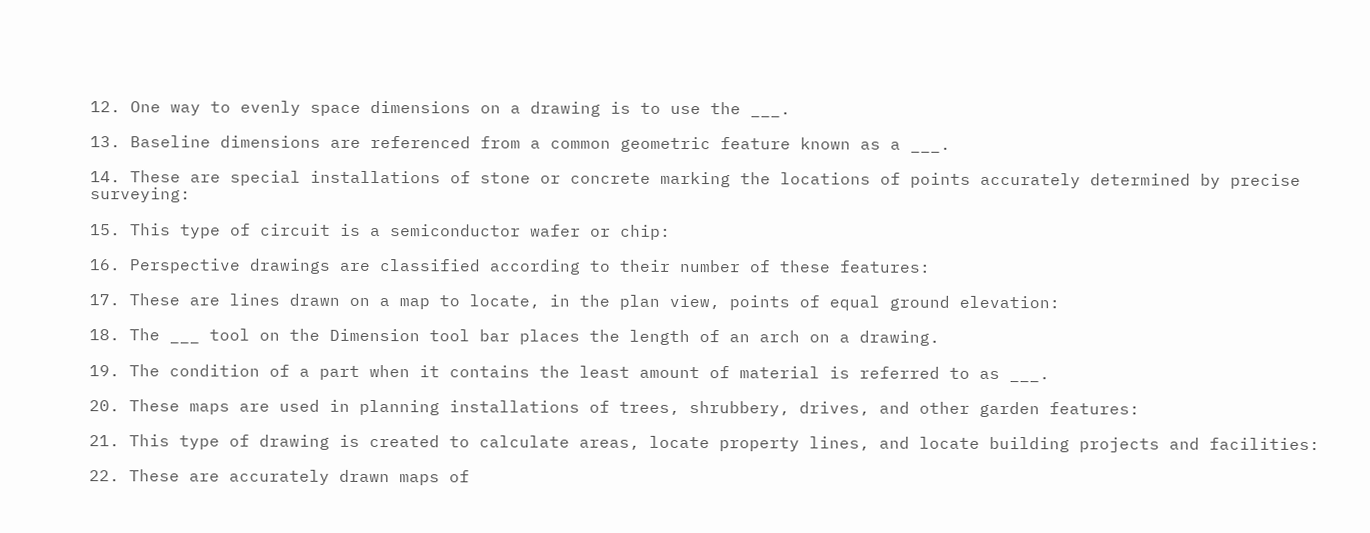12. One way to evenly space dimensions on a drawing is to use the ___.

13. Baseline dimensions are referenced from a common geometric feature known as a ___.

14. These are special installations of stone or concrete marking the locations of points accurately determined by precise surveying:

15. This type of circuit is a semiconductor wafer or chip:

16. Perspective drawings are classified according to their number of these features:

17. These are lines drawn on a map to locate, in the plan view, points of equal ground elevation:

18. The ___ tool on the Dimension tool bar places the length of an arch on a drawing.

19. The condition of a part when it contains the least amount of material is referred to as ___.

20. These maps are used in planning installations of trees, shrubbery, drives, and other garden features:

21. This type of drawing is created to calculate areas, locate property lines, and locate building projects and facilities:

22. These are accurately drawn maps of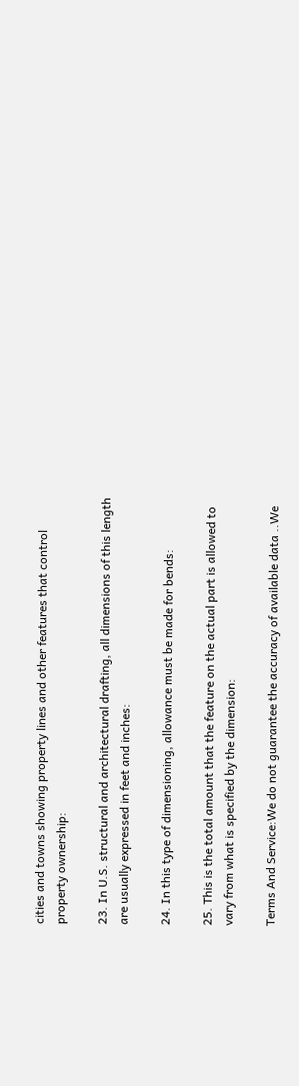cities and towns showing property lines and other features that control property ownership:

23. In U.S. structural and architectural drafting, all dimensions of this length are usually expressed in feet and inches:

24. In this type of dimensioning, allowance must be made for bends:

25. This is the total amount that the feature on the actual part is allowed to vary from what is specified by the dimension:

Terms And Service:We do not guarantee the accuracy of available data ..We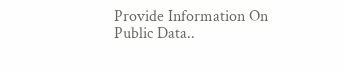Provide Information On Public Data..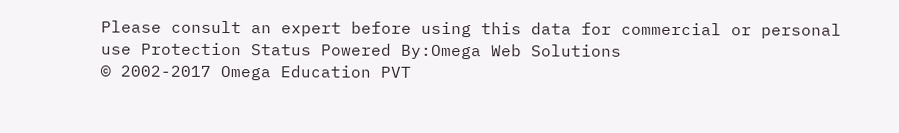Please consult an expert before using this data for commercial or personal use Protection Status Powered By:Omega Web Solutions
© 2002-2017 Omega Education PVT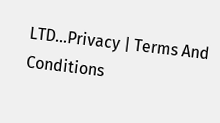LTD...Privacy | Terms And Conditions